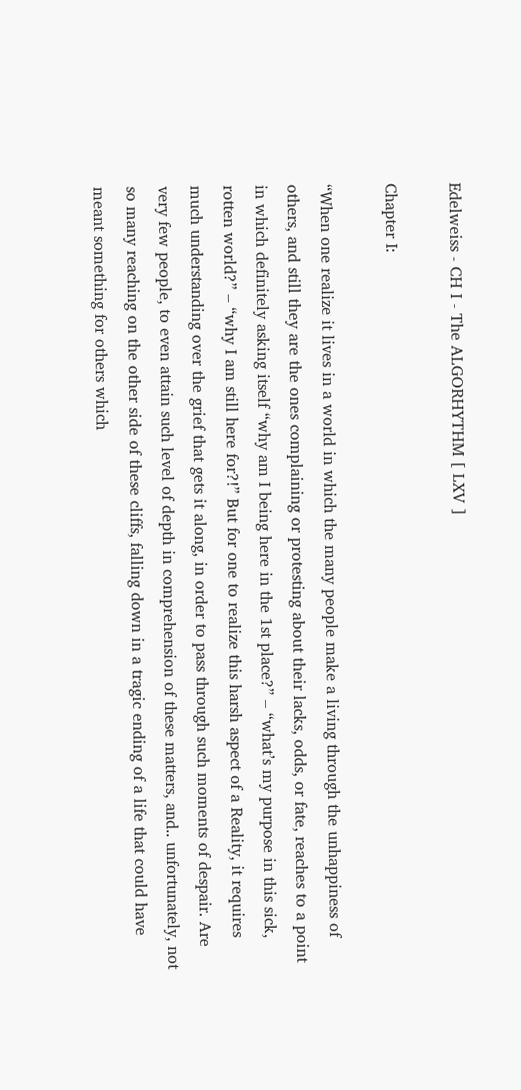Edelweiss - CH I - The ALGORHYTHM [ LXV ]

Chapter I:

“When one realize it lives in a world in which the many people make a living through the unhappiness of others, and still they are the ones complaining or protesting about their lacks, odds, or fate, reaches to a point in which definitely asking itself “why am I being here in the 1st place?” – “what’s my purpose in this sick, rotten world?” – “why I am still here for?!” But for one to realize this harsh aspect of a Reality, it requires much understanding over the grief that gets it along, in order to pass through such moments of despair. Are very few people, to even attain such level of depth in comprehension of these matters, and.. unfortunately, not so many reaching on the other side of these cliffs, falling down in a tragic ending of a life that could have meant something for others which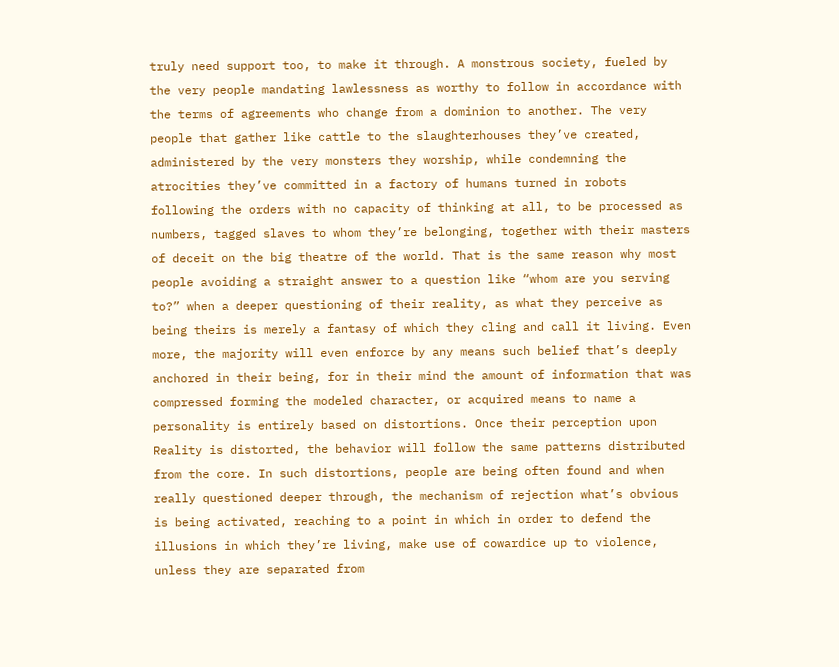truly need support too, to make it through. A monstrous society, fueled by the very people mandating lawlessness as worthy to follow in accordance with the terms of agreements who change from a dominion to another. The very people that gather like cattle to the slaughterhouses they’ve created, administered by the very monsters they worship, while condemning the atrocities they’ve committed in a factory of humans turned in robots following the orders with no capacity of thinking at all, to be processed as numbers, tagged slaves to whom they’re belonging, together with their masters of deceit on the big theatre of the world. That is the same reason why most people avoiding a straight answer to a question like “whom are you serving to?” when a deeper questioning of their reality, as what they perceive as being theirs is merely a fantasy of which they cling and call it living. Even more, the majority will even enforce by any means such belief that’s deeply anchored in their being, for in their mind the amount of information that was compressed forming the modeled character, or acquired means to name a personality is entirely based on distortions. Once their perception upon Reality is distorted, the behavior will follow the same patterns distributed from the core. In such distortions, people are being often found and when really questioned deeper through, the mechanism of rejection what’s obvious is being activated, reaching to a point in which in order to defend the illusions in which they’re living, make use of cowardice up to violence, unless they are separated from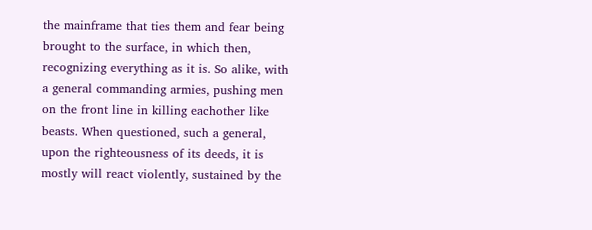the mainframe that ties them and fear being brought to the surface, in which then, recognizing everything as it is. So alike, with a general commanding armies, pushing men on the front line in killing eachother like beasts. When questioned, such a general, upon the righteousness of its deeds, it is mostly will react violently, sustained by the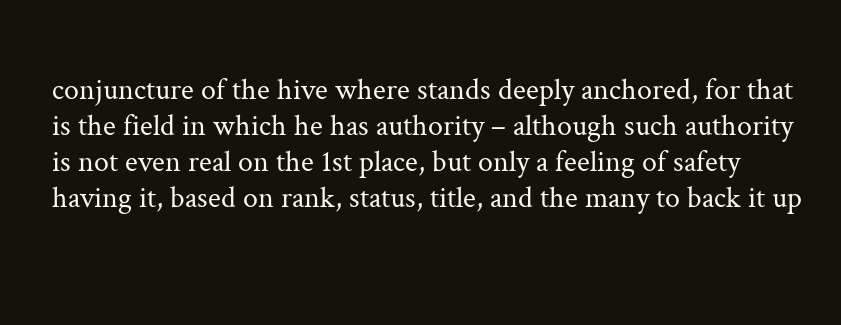conjuncture of the hive where stands deeply anchored, for that is the field in which he has authority – although such authority is not even real on the 1st place, but only a feeling of safety having it, based on rank, status, title, and the many to back it up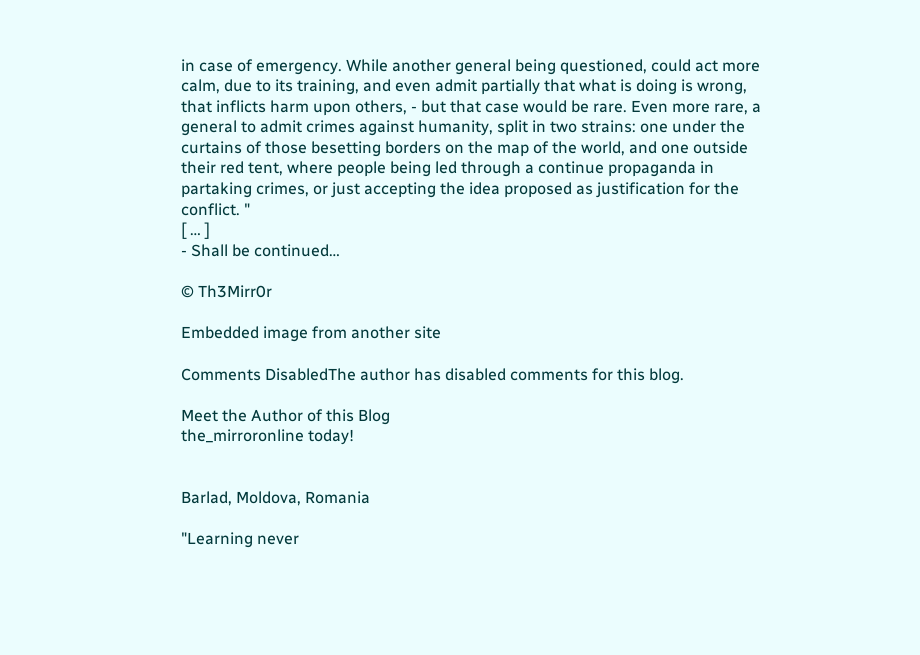in case of emergency. While another general being questioned, could act more calm, due to its training, and even admit partially that what is doing is wrong, that inflicts harm upon others, - but that case would be rare. Even more rare, a general to admit crimes against humanity, split in two strains: one under the curtains of those besetting borders on the map of the world, and one outside their red tent, where people being led through a continue propaganda in partaking crimes, or just accepting the idea proposed as justification for the conflict. "
[ … ]
- Shall be continued…

© Th3Mirr0r

Embedded image from another site

Comments DisabledThe author has disabled comments for this blog.

Meet the Author of this Blog
the_mirroronline today!


Barlad, Moldova, Romania

"Learning never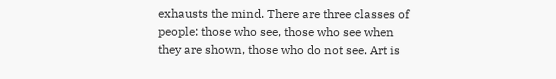exhausts the mind. There are three classes of people: those who see, those who see when they are shown, those who do not see. Art is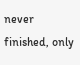never finished, only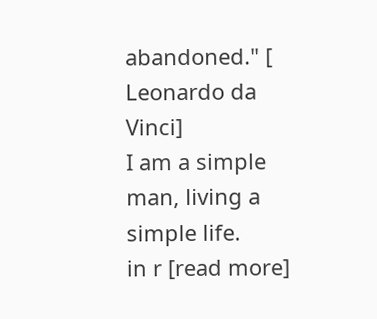abandoned." [ Leonardo da Vinci]
I am a simple man, living a simple life.
in r [read more]